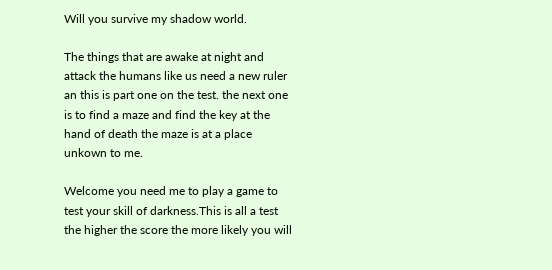Will you survive my shadow world.

The things that are awake at night and attack the humans like us need a new ruler an this is part one on the test. the next one is to find a maze and find the key at the hand of death the maze is at a place unkown to me.

Welcome you need me to play a game to test your skill of darkness.This is all a test the higher the score the more likely you will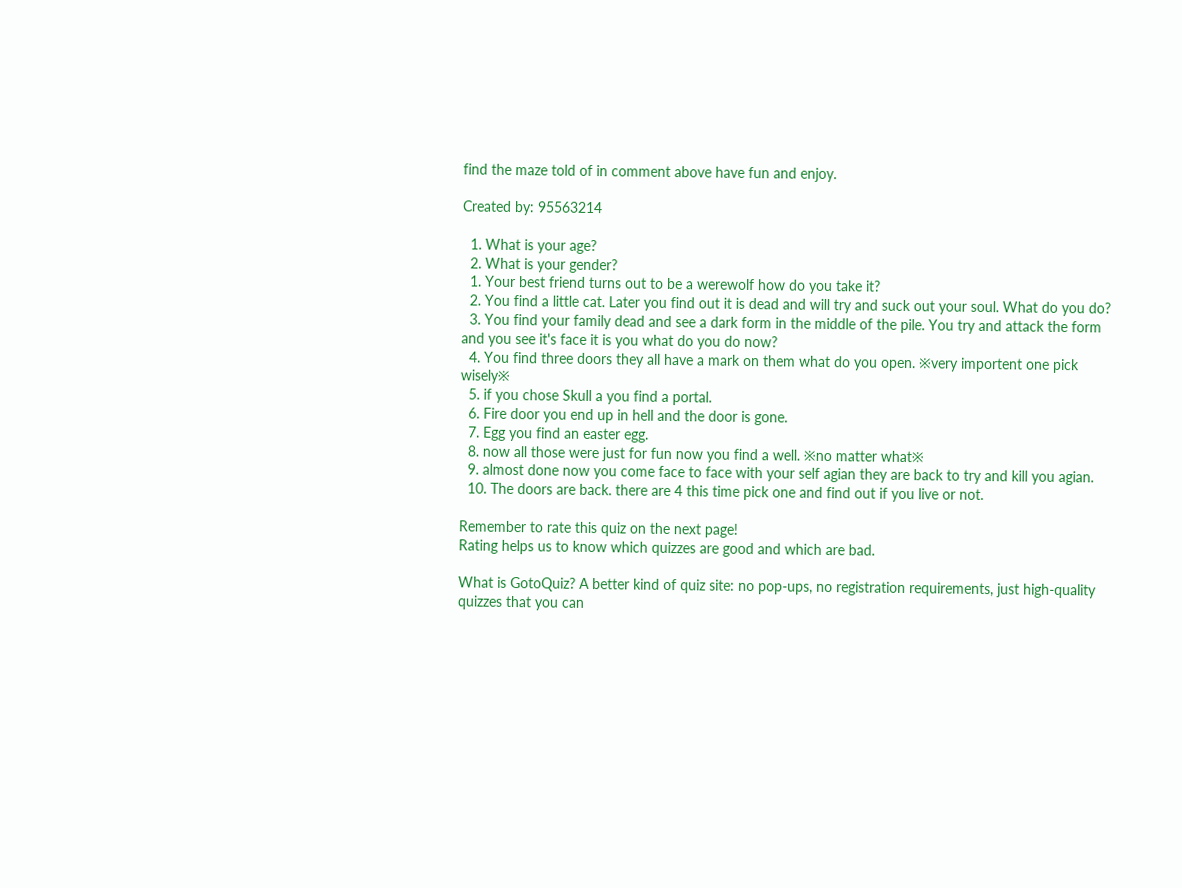find the maze told of in comment above have fun and enjoy.

Created by: 95563214

  1. What is your age?
  2. What is your gender?
  1. Your best friend turns out to be a werewolf how do you take it?
  2. You find a little cat. Later you find out it is dead and will try and suck out your soul. What do you do?
  3. You find your family dead and see a dark form in the middle of the pile. You try and attack the form and you see it's face it is you what do you do now?
  4. You find three doors they all have a mark on them what do you open. ※very importent one pick wisely※
  5. if you chose Skull a you find a portal.
  6. Fire door you end up in hell and the door is gone.
  7. Egg you find an easter egg.
  8. now all those were just for fun now you find a well. ※no matter what※
  9. almost done now you come face to face with your self agian they are back to try and kill you agian.
  10. The doors are back. there are 4 this time pick one and find out if you live or not.

Remember to rate this quiz on the next page!
Rating helps us to know which quizzes are good and which are bad.

What is GotoQuiz? A better kind of quiz site: no pop-ups, no registration requirements, just high-quality quizzes that you can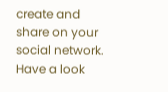create and share on your social network. Have a look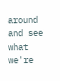around and see what we're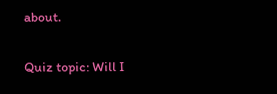about.

Quiz topic: Will I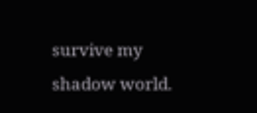survive my shadow world.